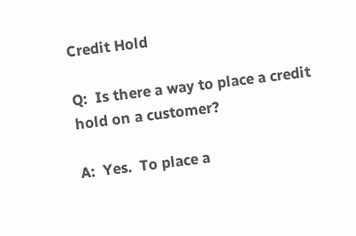Credit Hold

Q:  Is there a way to place a credit hold on a customer?

A:  Yes.  To place a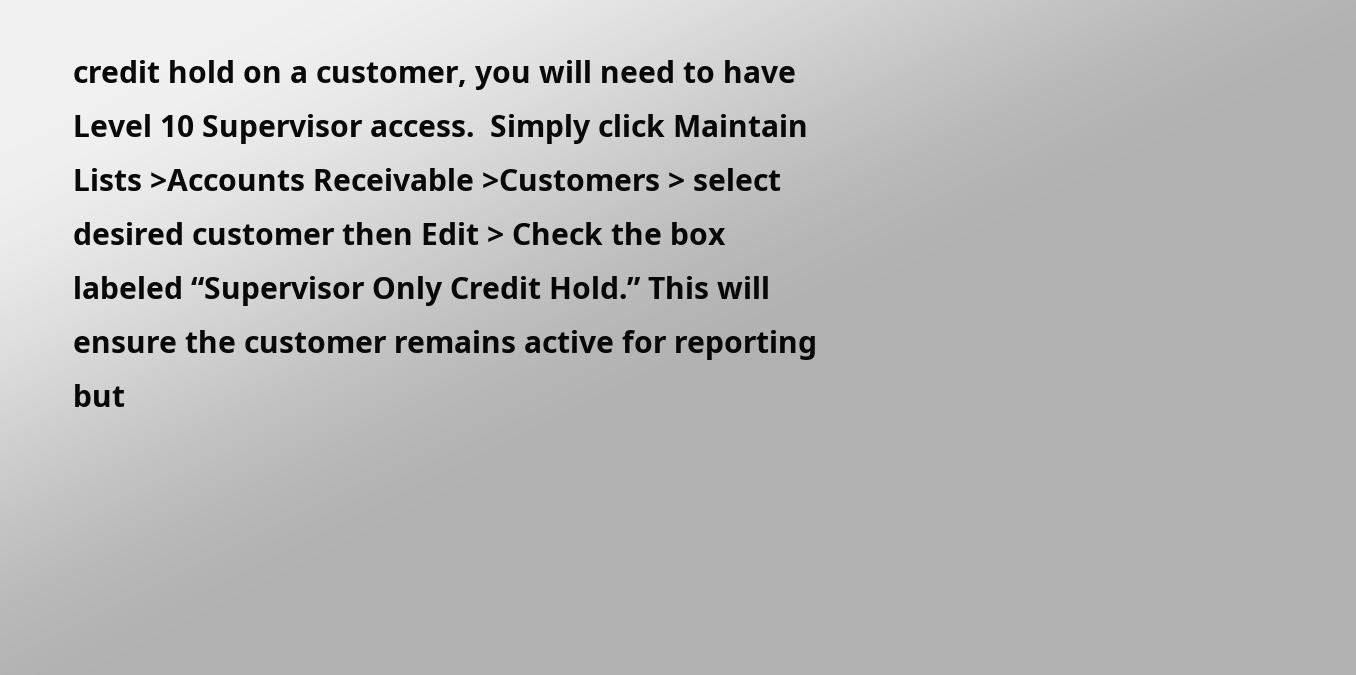credit hold on a customer, you will need to have Level 10 Supervisor access.  Simply click Maintain Lists >Accounts Receivable >Customers > select desired customer then Edit > Check the box labeled “Supervisor Only Credit Hold.” This will ensure the customer remains active for reporting but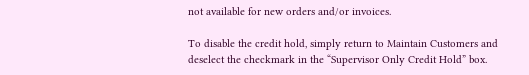not available for new orders and/or invoices.

To disable the credit hold, simply return to Maintain Customers and deselect the checkmark in the “Supervisor Only Credit Hold” box.